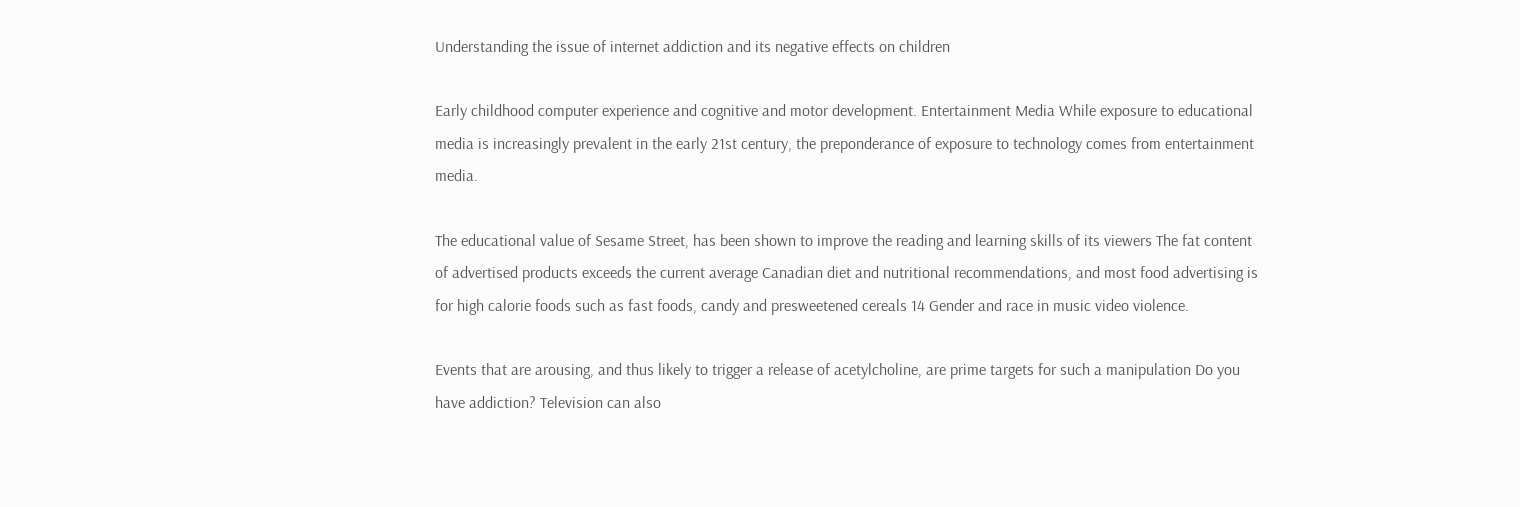Understanding the issue of internet addiction and its negative effects on children

Early childhood computer experience and cognitive and motor development. Entertainment Media While exposure to educational media is increasingly prevalent in the early 21st century, the preponderance of exposure to technology comes from entertainment media.

The educational value of Sesame Street, has been shown to improve the reading and learning skills of its viewers The fat content of advertised products exceeds the current average Canadian diet and nutritional recommendations, and most food advertising is for high calorie foods such as fast foods, candy and presweetened cereals 14 Gender and race in music video violence.

Events that are arousing, and thus likely to trigger a release of acetylcholine, are prime targets for such a manipulation Do you have addiction? Television can also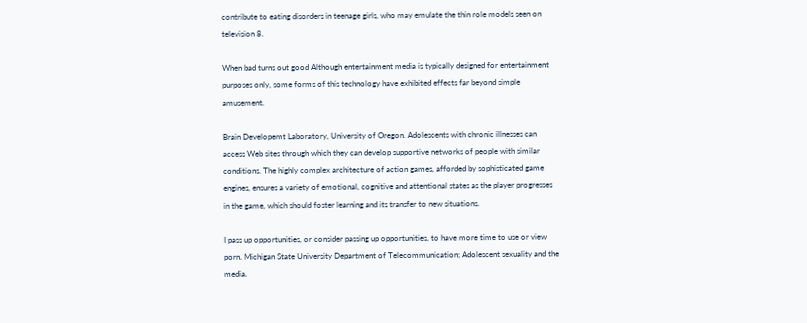contribute to eating disorders in teenage girls, who may emulate the thin role models seen on television 8.

When bad turns out good Although entertainment media is typically designed for entertainment purposes only, some forms of this technology have exhibited effects far beyond simple amusement.

Brain Developemt Laboratory, University of Oregon. Adolescents with chronic illnesses can access Web sites through which they can develop supportive networks of people with similar conditions. The highly complex architecture of action games, afforded by sophisticated game engines, ensures a variety of emotional, cognitive and attentional states as the player progresses in the game, which should foster learning and its transfer to new situations.

I pass up opportunities, or consider passing up opportunities, to have more time to use or view porn. Michigan State University Department of Telecommunication; Adolescent sexuality and the media.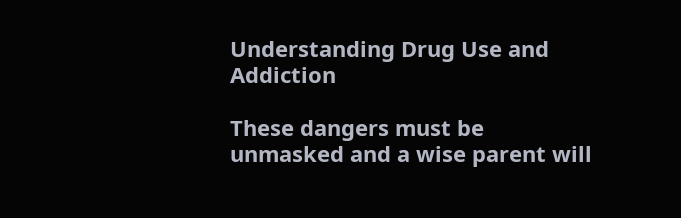Understanding Drug Use and Addiction

These dangers must be unmasked and a wise parent will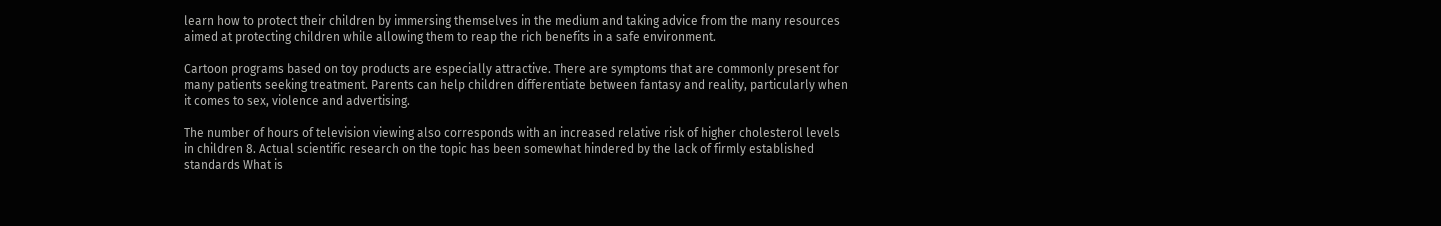learn how to protect their children by immersing themselves in the medium and taking advice from the many resources aimed at protecting children while allowing them to reap the rich benefits in a safe environment.

Cartoon programs based on toy products are especially attractive. There are symptoms that are commonly present for many patients seeking treatment. Parents can help children differentiate between fantasy and reality, particularly when it comes to sex, violence and advertising.

The number of hours of television viewing also corresponds with an increased relative risk of higher cholesterol levels in children 8. Actual scientific research on the topic has been somewhat hindered by the lack of firmly established standards What is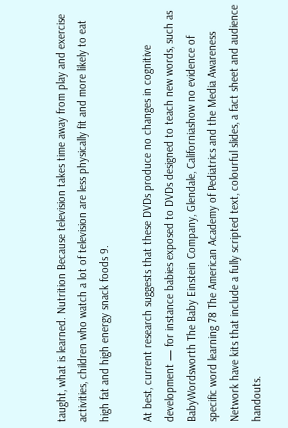taught, what is learned. Nutrition Because television takes time away from play and exercise activities, children who watch a lot of television are less physically fit and more likely to eat high fat and high energy snack foods 9.

At best, current research suggests that these DVDs produce no changes in cognitive development — for instance babies exposed to DVDs designed to teach new words, such as BabyWordsworth The Baby Einstein Company, Glendale, Californiashow no evidence of specific word learning 78 The American Academy of Pediatrics and the Media Awareness Network have kits that include a fully scripted text, colourful slides, a fact sheet and audience handouts.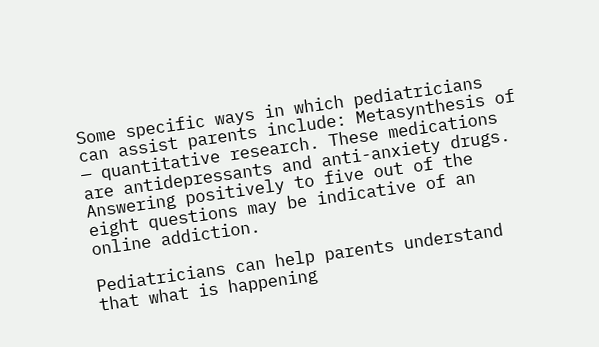Some specific ways in which pediatricians can assist parents include: Metasynthesis of — quantitative research. These medications are antidepressants and anti-anxiety drugs. Answering positively to five out of the eight questions may be indicative of an online addiction.

Pediatricians can help parents understand that what is happening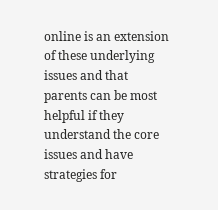online is an extension of these underlying issues and that parents can be most helpful if they understand the core issues and have strategies for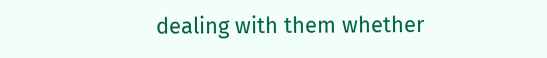dealing with them whether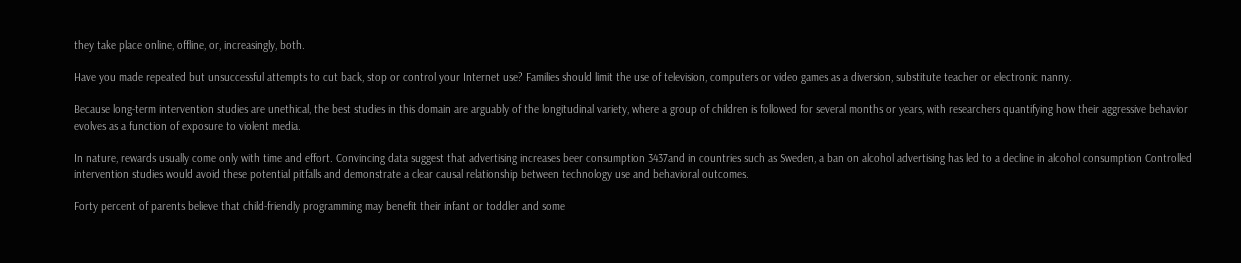they take place online, offline, or, increasingly, both.

Have you made repeated but unsuccessful attempts to cut back, stop or control your Internet use? Families should limit the use of television, computers or video games as a diversion, substitute teacher or electronic nanny.

Because long-term intervention studies are unethical, the best studies in this domain are arguably of the longitudinal variety, where a group of children is followed for several months or years, with researchers quantifying how their aggressive behavior evolves as a function of exposure to violent media.

In nature, rewards usually come only with time and effort. Convincing data suggest that advertising increases beer consumption 3437and in countries such as Sweden, a ban on alcohol advertising has led to a decline in alcohol consumption Controlled intervention studies would avoid these potential pitfalls and demonstrate a clear causal relationship between technology use and behavioral outcomes.

Forty percent of parents believe that child-friendly programming may benefit their infant or toddler and some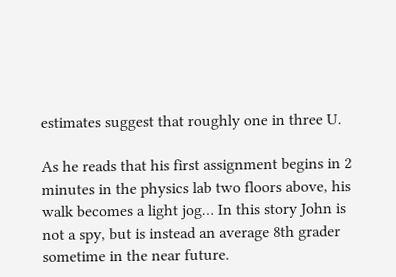estimates suggest that roughly one in three U.

As he reads that his first assignment begins in 2 minutes in the physics lab two floors above, his walk becomes a light jog… In this story John is not a spy, but is instead an average 8th grader sometime in the near future.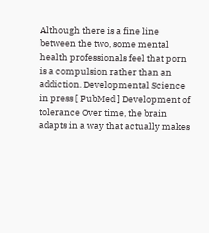Although there is a fine line between the two, some mental health professionals feel that porn is a compulsion rather than an addiction. Developmental Science in press [ PubMed ] Development of tolerance Over time, the brain adapts in a way that actually makes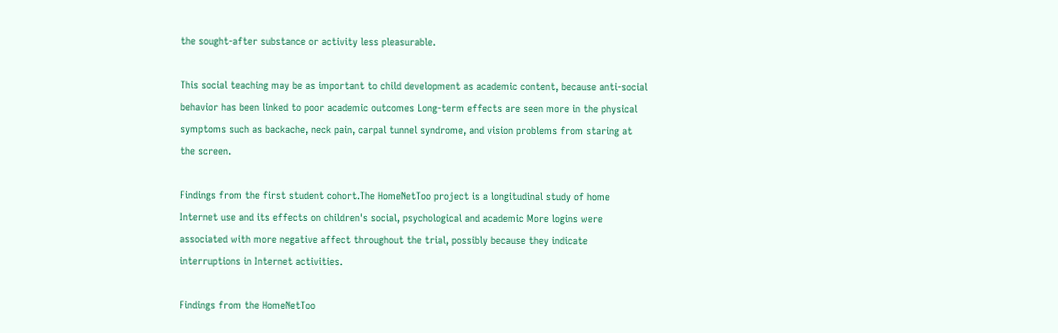the sought-after substance or activity less pleasurable.

This social teaching may be as important to child development as academic content, because anti-social behavior has been linked to poor academic outcomes Long-term effects are seen more in the physical symptoms such as backache, neck pain, carpal tunnel syndrome, and vision problems from staring at the screen.

Findings from the first student cohort.The HomeNetToo project is a longitudinal study of home Internet use and its effects on children's social, psychological and academic More logins were associated with more negative affect throughout the trial, possibly because they indicate interruptions in Internet activities.

Findings from the HomeNetToo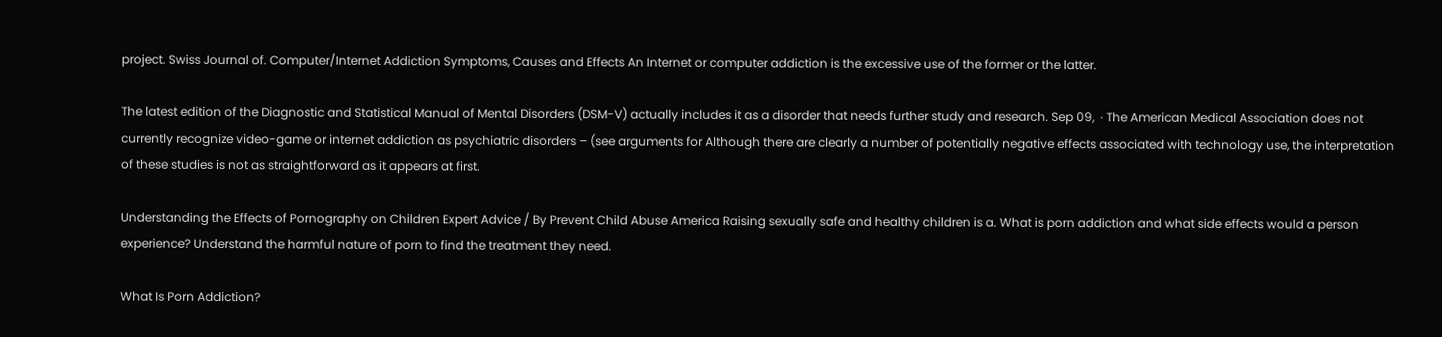project. Swiss Journal of. Computer/Internet Addiction Symptoms, Causes and Effects An Internet or computer addiction is the excessive use of the former or the latter.

The latest edition of the Diagnostic and Statistical Manual of Mental Disorders (DSM-V) actually includes it as a disorder that needs further study and research. Sep 09,  · The American Medical Association does not currently recognize video-game or internet addiction as psychiatric disorders – (see arguments for Although there are clearly a number of potentially negative effects associated with technology use, the interpretation of these studies is not as straightforward as it appears at first.

Understanding the Effects of Pornography on Children Expert Advice / By Prevent Child Abuse America Raising sexually safe and healthy children is a. What is porn addiction and what side effects would a person experience? Understand the harmful nature of porn to find the treatment they need.

What Is Porn Addiction?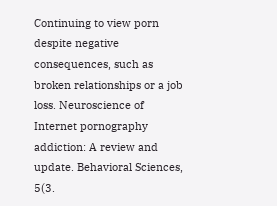Continuing to view porn despite negative consequences, such as broken relationships or a job loss. Neuroscience of Internet pornography addiction: A review and update. Behavioral Sciences, 5(3.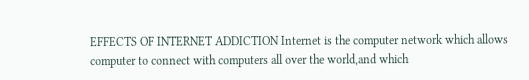EFFECTS OF INTERNET ADDICTION Internet is the computer network which allows computer to connect with computers all over the world,and which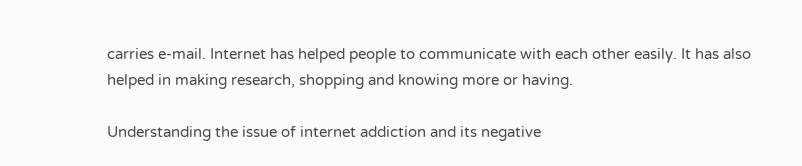carries e-mail. Internet has helped people to communicate with each other easily. It has also helped in making research, shopping and knowing more or having.

Understanding the issue of internet addiction and its negative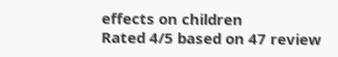effects on children
Rated 4/5 based on 47 review